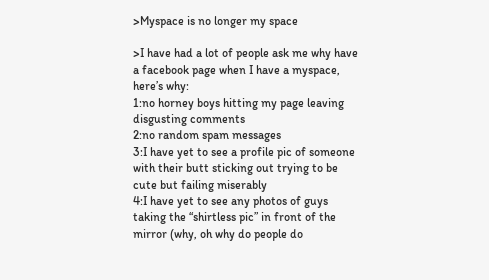>Myspace is no longer my space

>I have had a lot of people ask me why have a facebook page when I have a myspace, here’s why:
1:no horney boys hitting my page leaving disgusting comments
2:no random spam messages
3:I have yet to see a profile pic of someone with their butt sticking out trying to be cute but failing miserably
4:I have yet to see any photos of guys taking the “shirtless pic” in front of the mirror (why, oh why do people do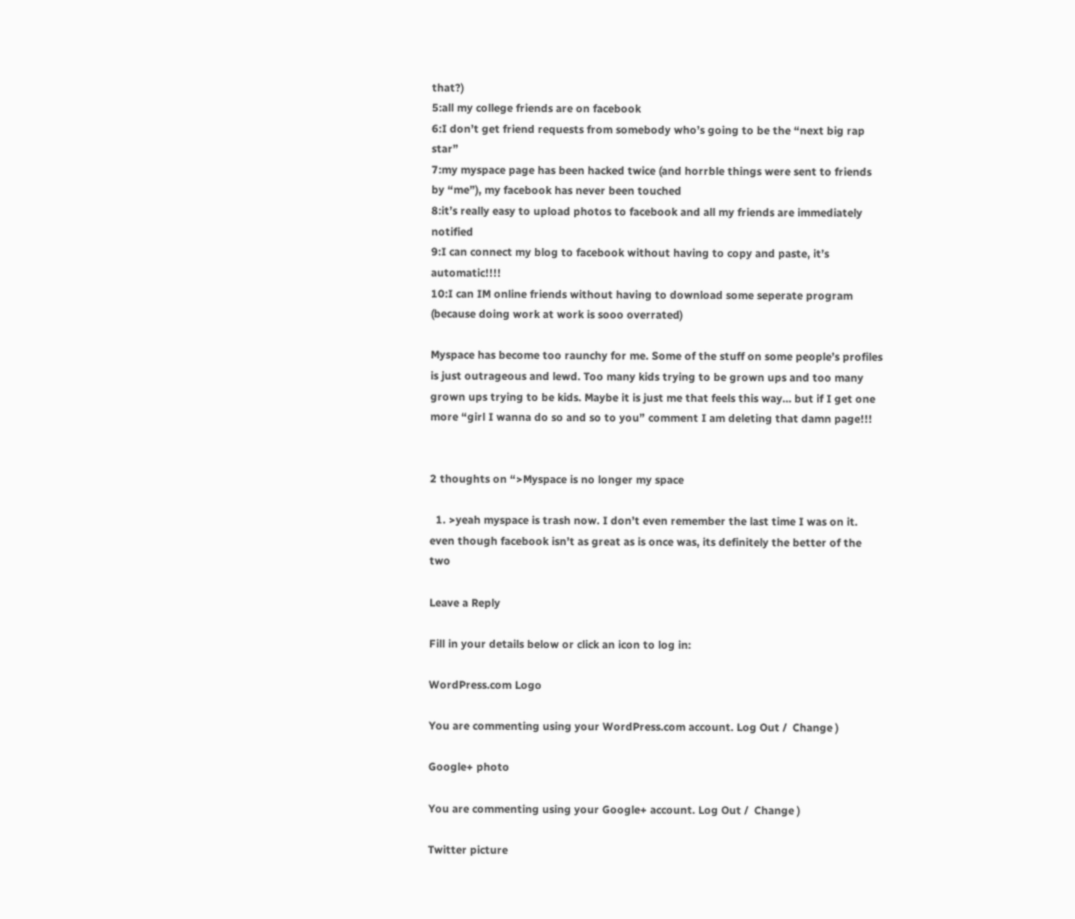that?)
5:all my college friends are on facebook
6:I don’t get friend requests from somebody who’s going to be the “next big rap star”
7:my myspace page has been hacked twice (and horrble things were sent to friends by “me”), my facebook has never been touched
8:it’s really easy to upload photos to facebook and all my friends are immediately notified
9:I can connect my blog to facebook without having to copy and paste, it’s automatic!!!!
10:I can IM online friends without having to download some seperate program (because doing work at work is sooo overrated)

Myspace has become too raunchy for me. Some of the stuff on some people’s profiles is just outrageous and lewd. Too many kids trying to be grown ups and too many grown ups trying to be kids. Maybe it is just me that feels this way… but if I get one more “girl I wanna do so and so to you” comment I am deleting that damn page!!!


2 thoughts on “>Myspace is no longer my space

  1. >yeah myspace is trash now. I don’t even remember the last time I was on it. even though facebook isn’t as great as is once was, its definitely the better of the two

Leave a Reply

Fill in your details below or click an icon to log in:

WordPress.com Logo

You are commenting using your WordPress.com account. Log Out /  Change )

Google+ photo

You are commenting using your Google+ account. Log Out /  Change )

Twitter picture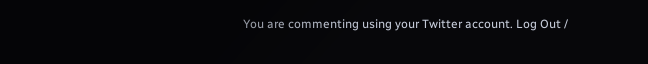You are commenting using your Twitter account. Log Out /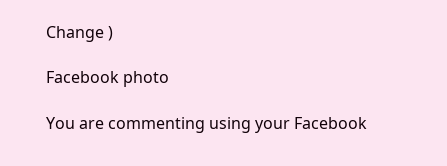Change )

Facebook photo

You are commenting using your Facebook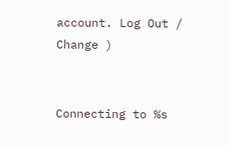account. Log Out /  Change )


Connecting to %s